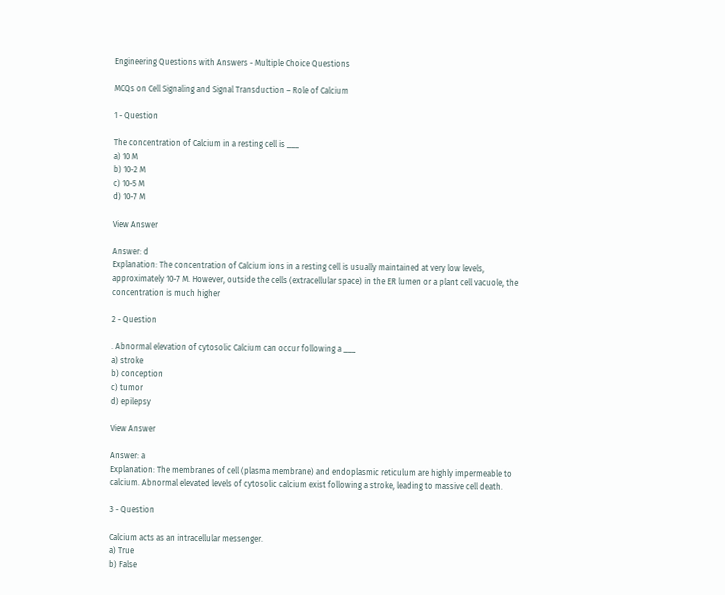Engineering Questions with Answers - Multiple Choice Questions

MCQs on Cell Signaling and Signal Transduction – Role of Calcium

1 - Question

The concentration of Calcium in a resting cell is ___
a) 10 M
b) 10-2 M
c) 10-5 M
d) 10-7 M

View Answer

Answer: d
Explanation: The concentration of Calcium ions in a resting cell is usually maintained at very low levels, approximately 10-7 M. However, outside the cells (extracellular space) in the ER lumen or a plant cell vacuole, the concentration is much higher

2 - Question

. Abnormal elevation of cytosolic Calcium can occur following a ___
a) stroke
b) conception
c) tumor
d) epilepsy

View Answer

Answer: a
Explanation: The membranes of cell (plasma membrane) and endoplasmic reticulum are highly impermeable to calcium. Abnormal elevated levels of cytosolic calcium exist following a stroke, leading to massive cell death.

3 - Question

Calcium acts as an intracellular messenger.
a) True
b) False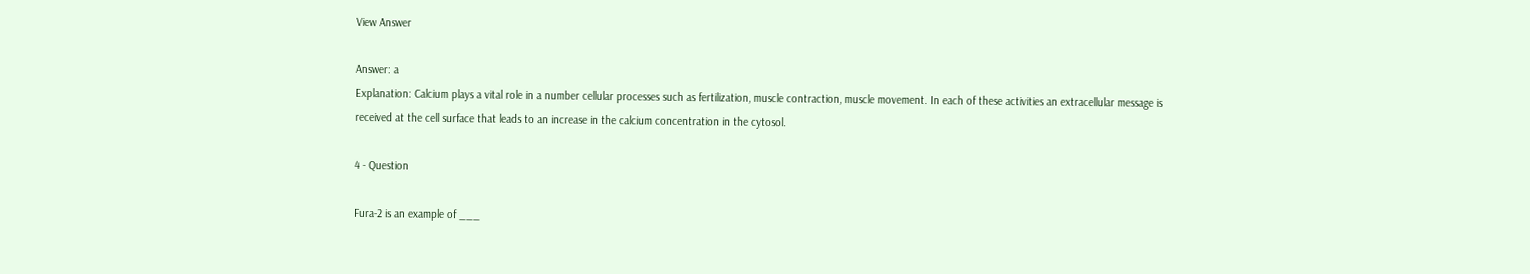View Answer

Answer: a
Explanation: Calcium plays a vital role in a number cellular processes such as fertilization, muscle contraction, muscle movement. In each of these activities an extracellular message is received at the cell surface that leads to an increase in the calcium concentration in the cytosol.

4 - Question

Fura-2 is an example of ___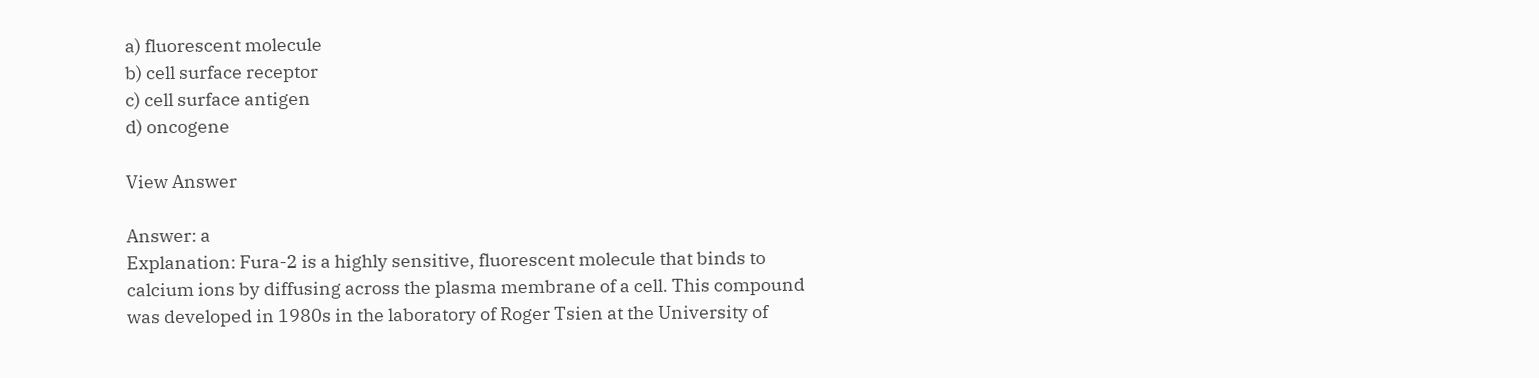a) fluorescent molecule
b) cell surface receptor
c) cell surface antigen
d) oncogene

View Answer

Answer: a
Explanation: Fura-2 is a highly sensitive, fluorescent molecule that binds to calcium ions by diffusing across the plasma membrane of a cell. This compound was developed in 1980s in the laboratory of Roger Tsien at the University of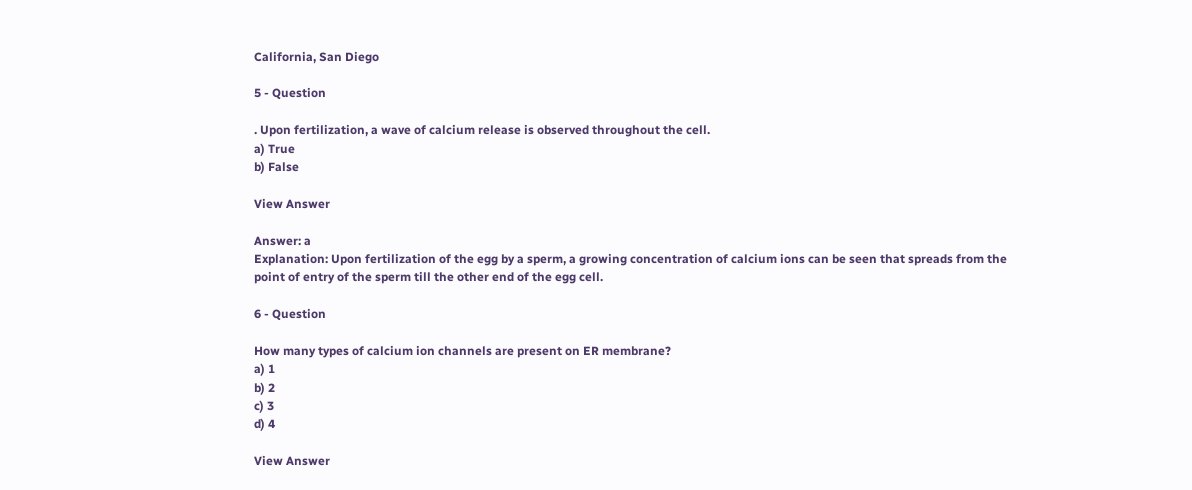California, San Diego

5 - Question

. Upon fertilization, a wave of calcium release is observed throughout the cell.
a) True
b) False

View Answer

Answer: a
Explanation: Upon fertilization of the egg by a sperm, a growing concentration of calcium ions can be seen that spreads from the point of entry of the sperm till the other end of the egg cell.

6 - Question

How many types of calcium ion channels are present on ER membrane?
a) 1
b) 2
c) 3
d) 4

View Answer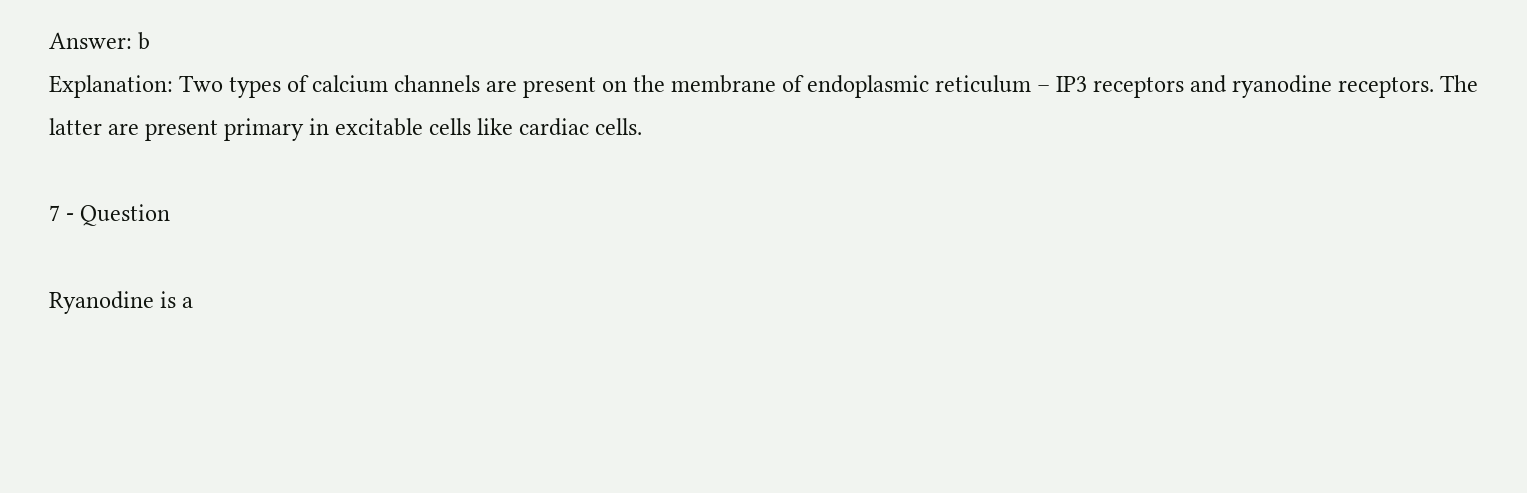Answer: b
Explanation: Two types of calcium channels are present on the membrane of endoplasmic reticulum – IP3 receptors and ryanodine receptors. The latter are present primary in excitable cells like cardiac cells.

7 - Question

Ryanodine is a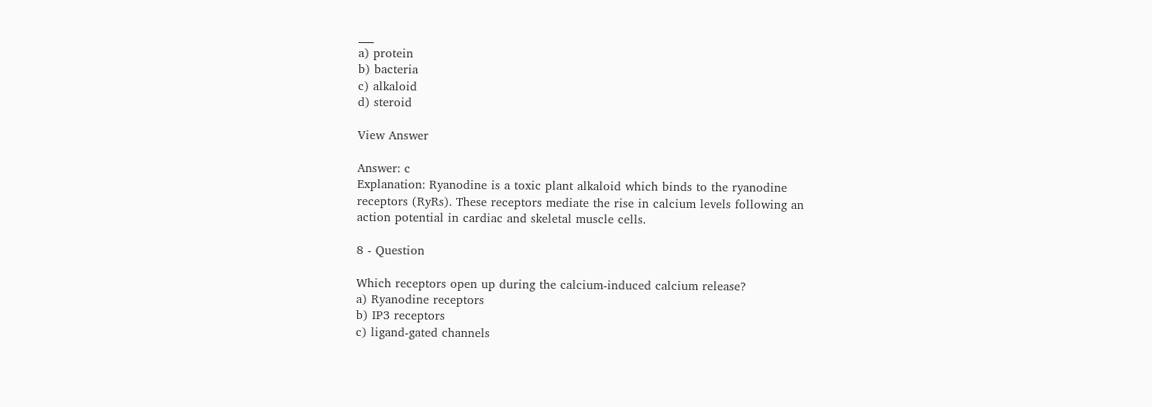___
a) protein
b) bacteria
c) alkaloid
d) steroid

View Answer

Answer: c
Explanation: Ryanodine is a toxic plant alkaloid which binds to the ryanodine receptors (RyRs). These receptors mediate the rise in calcium levels following an action potential in cardiac and skeletal muscle cells.

8 - Question

Which receptors open up during the calcium-induced calcium release?
a) Ryanodine receptors
b) IP3 receptors
c) ligand-gated channels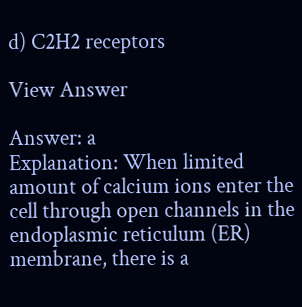d) C2H2 receptors

View Answer

Answer: a
Explanation: When limited amount of calcium ions enter the cell through open channels in the endoplasmic reticulum (ER) membrane, there is a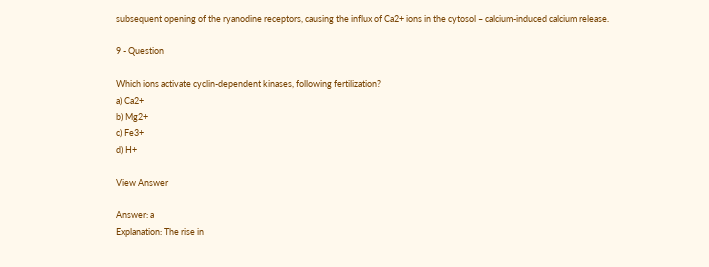subsequent opening of the ryanodine receptors, causing the influx of Ca2+ ions in the cytosol – calcium-induced calcium release.

9 - Question

Which ions activate cyclin-dependent kinases, following fertilization?
a) Ca2+
b) Mg2+
c) Fe3+
d) H+

View Answer

Answer: a
Explanation: The rise in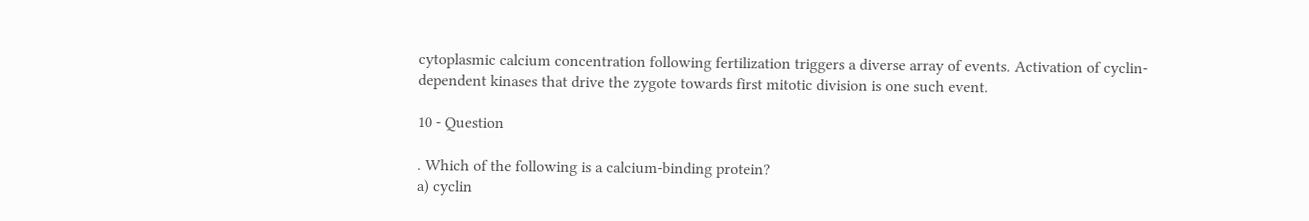cytoplasmic calcium concentration following fertilization triggers a diverse array of events. Activation of cyclin-dependent kinases that drive the zygote towards first mitotic division is one such event.

10 - Question

. Which of the following is a calcium-binding protein?
a) cyclin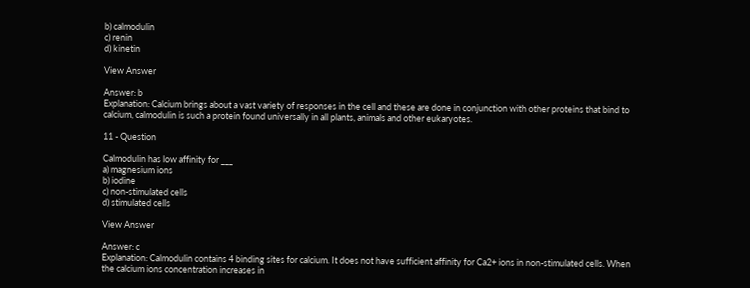b) calmodulin
c) renin
d) kinetin

View Answer

Answer: b
Explanation: Calcium brings about a vast variety of responses in the cell and these are done in conjunction with other proteins that bind to calcium, calmodulin is such a protein found universally in all plants, animals and other eukaryotes.

11 - Question

Calmodulin has low affinity for ___
a) magnesium ions
b) iodine
c) non-stimulated cells
d) stimulated cells

View Answer

Answer: c
Explanation: Calmodulin contains 4 binding sites for calcium. It does not have sufficient affinity for Ca2+ ions in non-stimulated cells. When the calcium ions concentration increases in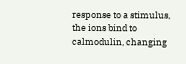response to a stimulus, the ions bind to calmodulin, changing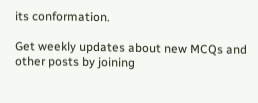its conformation.

Get weekly updates about new MCQs and other posts by joining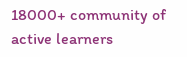18000+ community of active learners